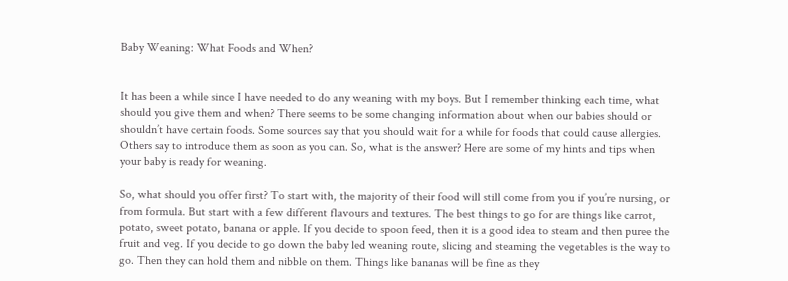Baby Weaning: What Foods and When?


It has been a while since I have needed to do any weaning with my boys. But I remember thinking each time, what should you give them and when? There seems to be some changing information about when our babies should or shouldn’t have certain foods. Some sources say that you should wait for a while for foods that could cause allergies. Others say to introduce them as soon as you can. So, what is the answer? Here are some of my hints and tips when your baby is ready for weaning.

So, what should you offer first? To start with, the majority of their food will still come from you if you’re nursing, or from formula. But start with a few different flavours and textures. The best things to go for are things like carrot, potato, sweet potato, banana or apple. If you decide to spoon feed, then it is a good idea to steam and then puree the fruit and veg. If you decide to go down the baby led weaning route, slicing and steaming the vegetables is the way to go. Then they can hold them and nibble on them. Things like bananas will be fine as they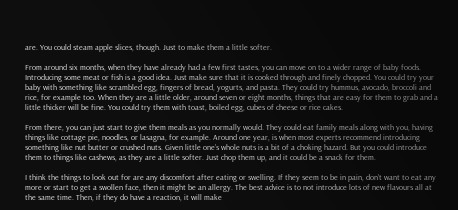are. You could steam apple slices, though. Just to make them a little softer.

From around six months, when they have already had a few first tastes, you can move on to a wider range of baby foods. Introducing some meat or fish is a good idea. Just make sure that it is cooked through and finely chopped. You could try your baby with something like scrambled egg, fingers of bread, yogurts, and pasta. They could try hummus, avocado, broccoli and rice, for example too. When they are a little older, around seven or eight months, things that are easy for them to grab and a little thicker will be fine. You could try them with toast, boiled egg, cubes of cheese or rice cakes.

From there, you can just start to give them meals as you normally would. They could eat family meals along with you, having things like cottage pie, noodles, or lasagna, for example. Around one year, is when most experts recommend introducing something like nut butter or crushed nuts. Given little one’s whole nuts is a bit of a choking hazard. But you could introduce them to things like cashews, as they are a little softer. Just chop them up, and it could be a snack for them.

I think the things to look out for are any discomfort after eating or swelling. If they seem to be in pain, don’t want to eat any more or start to get a swollen face, then it might be an allergy. The best advice is to not introduce lots of new flavours all at the same time. Then, if they do have a reaction, it will make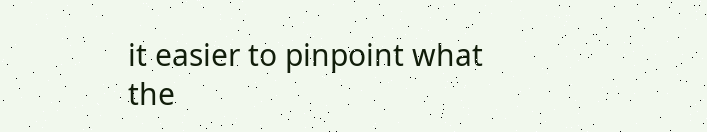it easier to pinpoint what the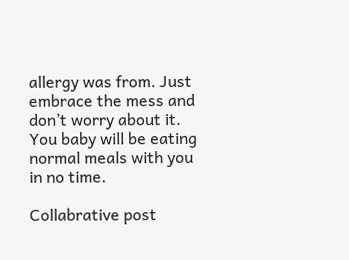allergy was from. Just embrace the mess and don’t worry about it. You baby will be eating normal meals with you in no time.

Collabrative post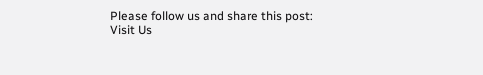Please follow us and share this post:
Visit Us